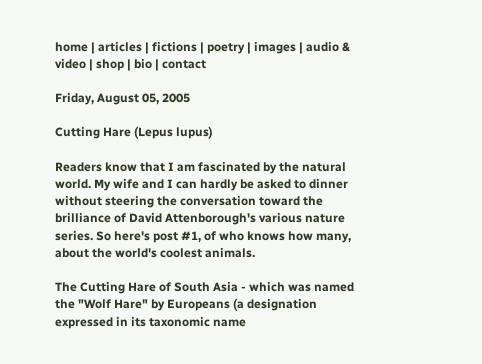home | articles | fictions | poetry | images | audio & video | shop | bio | contact

Friday, August 05, 2005

Cutting Hare (Lepus lupus)

Readers know that I am fascinated by the natural world. My wife and I can hardly be asked to dinner without steering the conversation toward the brilliance of David Attenborough's various nature series. So here's post #1, of who knows how many, about the world's coolest animals.

The Cutting Hare of South Asia - which was named the "Wolf Hare" by Europeans (a designation expressed in its taxonomic name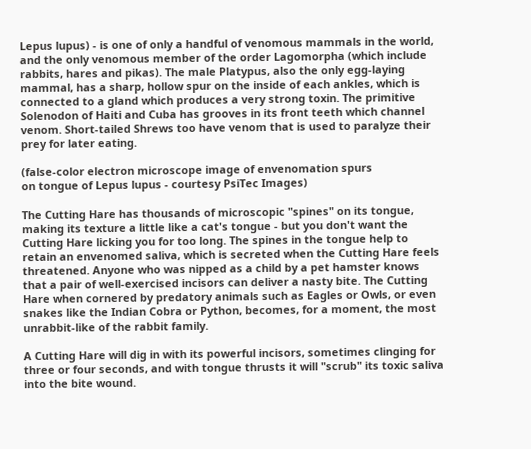Lepus lupus) - is one of only a handful of venomous mammals in the world, and the only venomous member of the order Lagomorpha (which include rabbits, hares and pikas). The male Platypus, also the only egg-laying mammal, has a sharp, hollow spur on the inside of each ankles, which is connected to a gland which produces a very strong toxin. The primitive Solenodon of Haiti and Cuba has grooves in its front teeth which channel venom. Short-tailed Shrews too have venom that is used to paralyze their prey for later eating.

(false-color electron microscope image of envenomation spurs
on tongue of Lepus lupus - courtesy PsiTec Images)

The Cutting Hare has thousands of microscopic "spines" on its tongue, making its texture a little like a cat's tongue - but you don't want the Cutting Hare licking you for too long. The spines in the tongue help to retain an envenomed saliva, which is secreted when the Cutting Hare feels threatened. Anyone who was nipped as a child by a pet hamster knows that a pair of well-exercised incisors can deliver a nasty bite. The Cutting Hare when cornered by predatory animals such as Eagles or Owls, or even snakes like the Indian Cobra or Python, becomes, for a moment, the most unrabbit-like of the rabbit family.

A Cutting Hare will dig in with its powerful incisors, sometimes clinging for three or four seconds, and with tongue thrusts it will "scrub" its toxic saliva into the bite wound.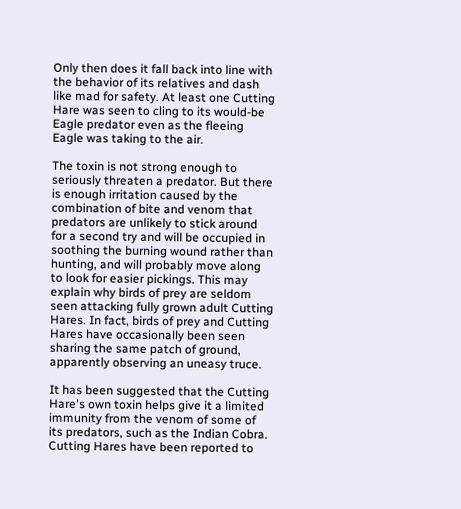Only then does it fall back into line with the behavior of its relatives and dash like mad for safety. At least one Cutting Hare was seen to cling to its would-be Eagle predator even as the fleeing Eagle was taking to the air.

The toxin is not strong enough to seriously threaten a predator. But there is enough irritation caused by the combination of bite and venom that predators are unlikely to stick around for a second try and will be occupied in soothing the burning wound rather than hunting, and will probably move along to look for easier pickings. This may explain why birds of prey are seldom seen attacking fully grown adult Cutting Hares. In fact, birds of prey and Cutting Hares have occasionally been seen sharing the same patch of ground, apparently observing an uneasy truce.

It has been suggested that the Cutting Hare's own toxin helps give it a limited immunity from the venom of some of its predators, such as the Indian Cobra. Cutting Hares have been reported to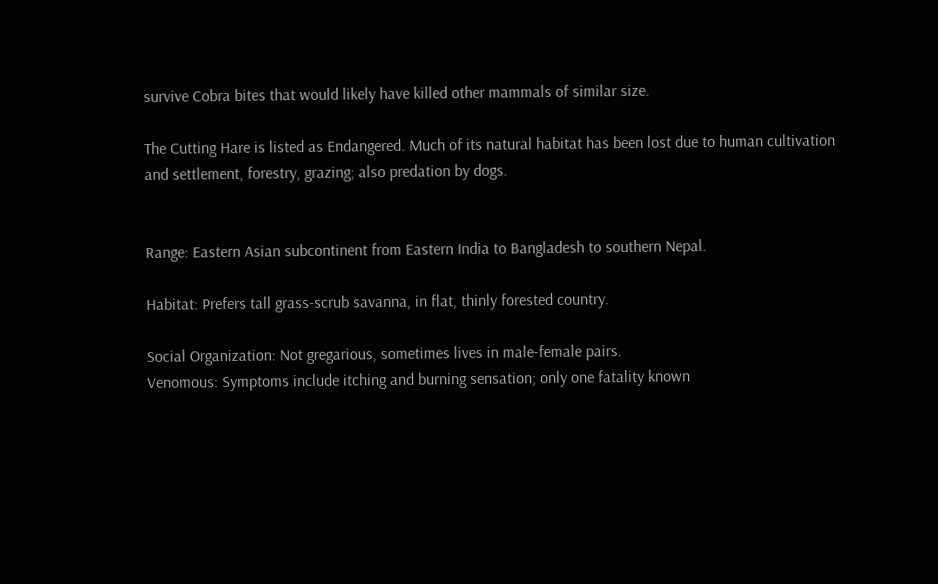survive Cobra bites that would likely have killed other mammals of similar size.

The Cutting Hare is listed as Endangered. Much of its natural habitat has been lost due to human cultivation and settlement, forestry, grazing; also predation by dogs.


Range: Eastern Asian subcontinent from Eastern India to Bangladesh to southern Nepal.

Habitat: Prefers tall grass-scrub savanna, in flat, thinly forested country.

Social Organization: Not gregarious, sometimes lives in male-female pairs.
Venomous: Symptoms include itching and burning sensation; only one fatality known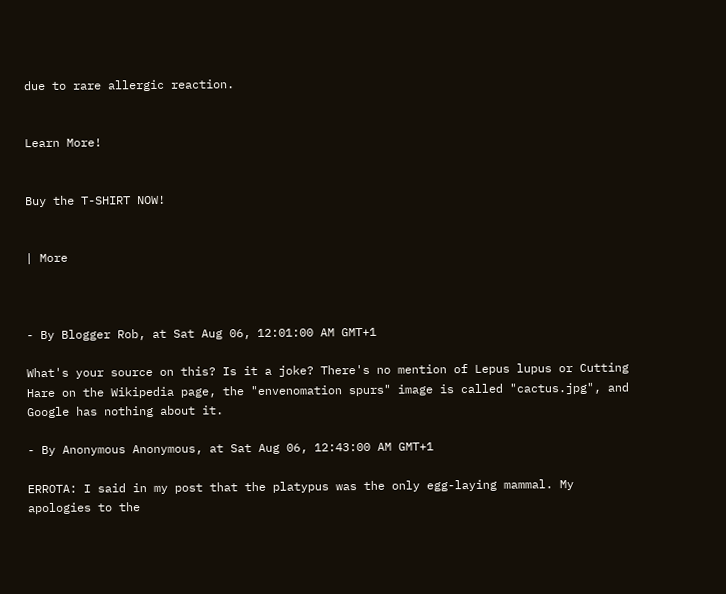due to rare allergic reaction.


Learn More!


Buy the T-SHIRT NOW!


| More



- By Blogger Rob, at Sat Aug 06, 12:01:00 AM GMT+1

What's your source on this? Is it a joke? There's no mention of Lepus lupus or Cutting Hare on the Wikipedia page, the "envenomation spurs" image is called "cactus.jpg", and Google has nothing about it.

- By Anonymous Anonymous, at Sat Aug 06, 12:43:00 AM GMT+1

ERROTA: I said in my post that the platypus was the only egg-laying mammal. My apologies to the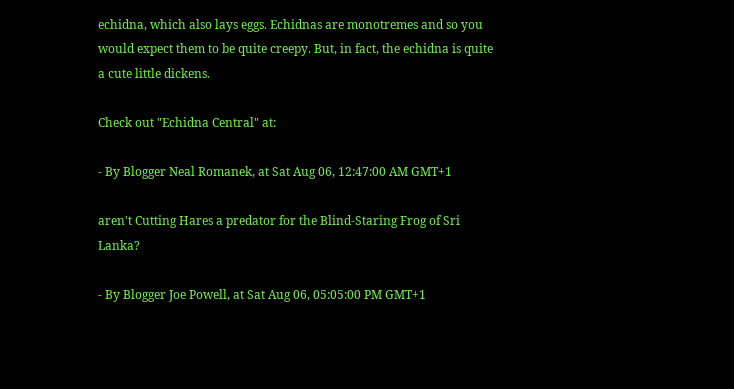echidna, which also lays eggs. Echidnas are monotremes and so you would expect them to be quite creepy. But, in fact, the echidna is quite a cute little dickens.

Check out "Echidna Central" at:

- By Blogger Neal Romanek, at Sat Aug 06, 12:47:00 AM GMT+1

aren't Cutting Hares a predator for the Blind-Staring Frog of Sri Lanka?

- By Blogger Joe Powell, at Sat Aug 06, 05:05:00 PM GMT+1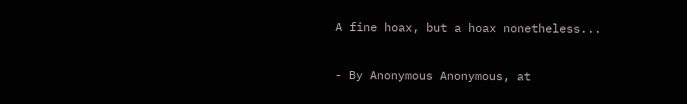A fine hoax, but a hoax nonetheless...

- By Anonymous Anonymous, at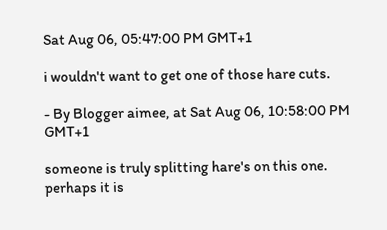Sat Aug 06, 05:47:00 PM GMT+1

i wouldn't want to get one of those hare cuts.

- By Blogger aimee, at Sat Aug 06, 10:58:00 PM GMT+1

someone is truly splitting hare's on this one. perhaps it is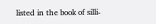listed in the book of silli-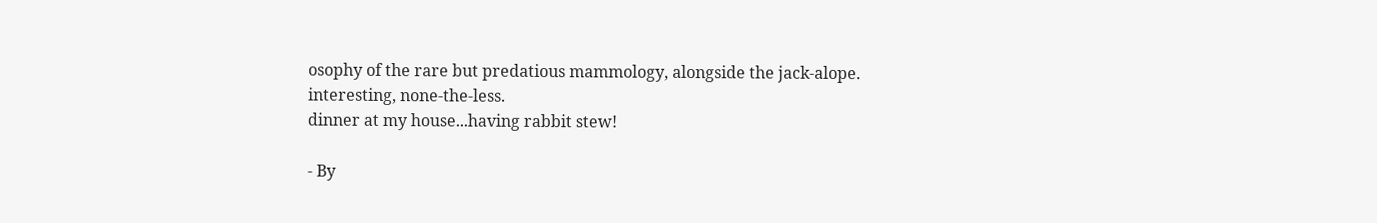osophy of the rare but predatious mammology, alongside the jack-alope.
interesting, none-the-less.
dinner at my house...having rabbit stew!

- By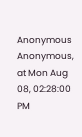Anonymous Anonymous, at Mon Aug 08, 02:28:00 PM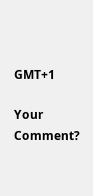GMT+1

Your Comment?